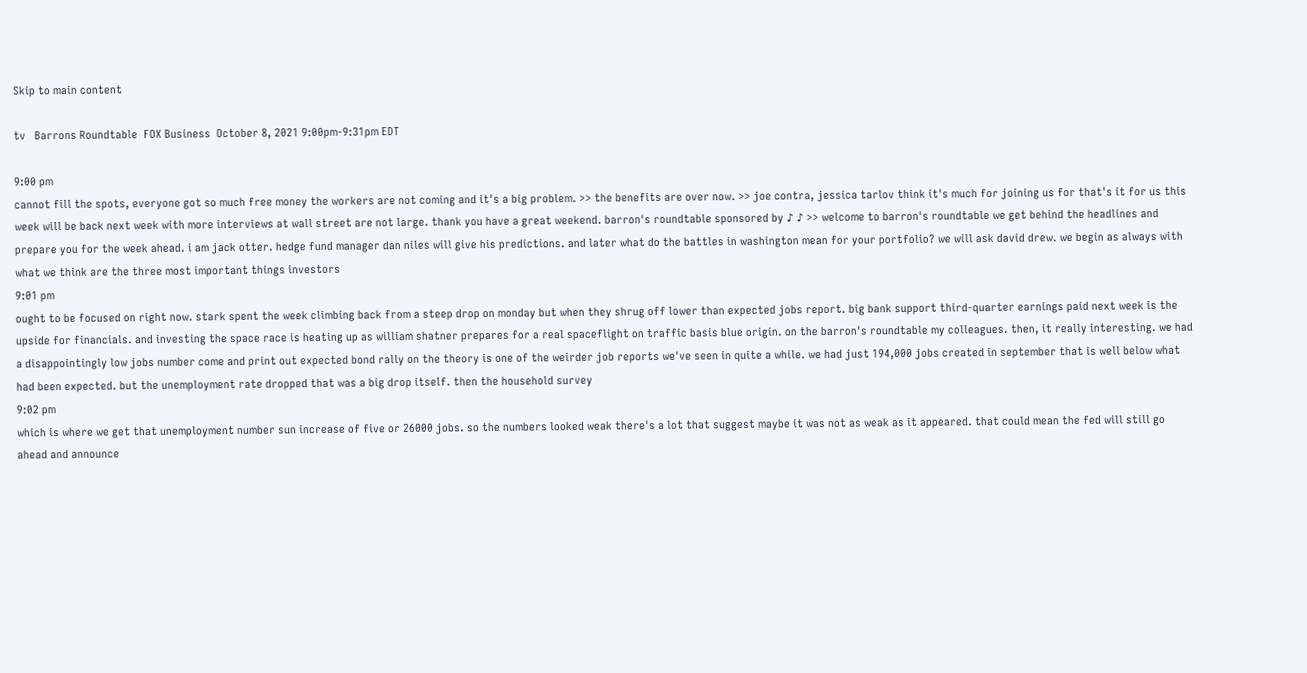Skip to main content

tv   Barrons Roundtable  FOX Business  October 8, 2021 9:00pm-9:31pm EDT

9:00 pm
cannot fill the spots, everyone got so much free money the workers are not coming and it's a big problem. >> the benefits are over now. >> joe contra, jessica tarlov think it's much for joining us for that's it for us this week will be back next week with more interviews at wall street are not large. thank you have a great weekend. barron's roundtable sponsored by ♪ ♪ >> welcome to barron's roundtable we get behind the headlines and prepare you for the week ahead. i am jack otter. hedge fund manager dan niles will give his predictions. and later what do the battles in washington mean for your portfolio? we will ask david drew. we begin as always with what we think are the three most important things investors
9:01 pm
ought to be focused on right now. stark spent the week climbing back from a steep drop on monday but when they shrug off lower than expected jobs report. big bank support third-quarter earnings paid next week is the upside for financials. and investing the space race is heating up as william shatner prepares for a real spaceflight on traffic basis blue origin. on the barron's roundtable my colleagues. then, it really interesting. we had a disappointingly low jobs number come and print out expected bond rally on the theory is one of the weirder job reports we've seen in quite a while. we had just 194,000 jobs created in september that is well below what had been expected. but the unemployment rate dropped that was a big drop itself. then the household survey
9:02 pm
which is where we get that unemployment number sun increase of five or 26000 jobs. so the numbers looked weak there's a lot that suggest maybe it was not as weak as it appeared. that could mean the fed will still go ahead and announce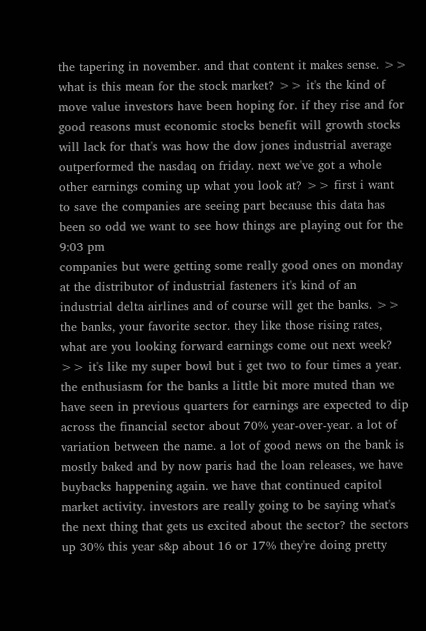the tapering in november. and that content it makes sense. >> what is this mean for the stock market? >> it's the kind of move value investors have been hoping for. if they rise and for good reasons must economic stocks benefit will growth stocks will lack for that's was how the dow jones industrial average outperformed the nasdaq on friday. next we've got a whole other earnings coming up what you look at? >> first i want to save the companies are seeing part because this data has been so odd we want to see how things are playing out for the
9:03 pm
companies but were getting some really good ones on monday at the distributor of industrial fasteners it's kind of an industrial delta airlines and of course will get the banks. >> the banks, your favorite sector. they like those rising rates, what are you looking forward earnings come out next week? >> it's like my super bowl but i get two to four times a year. the enthusiasm for the banks a little bit more muted than we have seen in previous quarters for earnings are expected to dip across the financial sector about 70% year-over-year. a lot of variation between the name. a lot of good news on the bank is mostly baked and by now paris had the loan releases, we have buybacks happening again. we have that continued capitol market activity. investors are really going to be saying what's the next thing that gets us excited about the sector? the sectors up 30% this year s&p about 16 or 17% they're doing pretty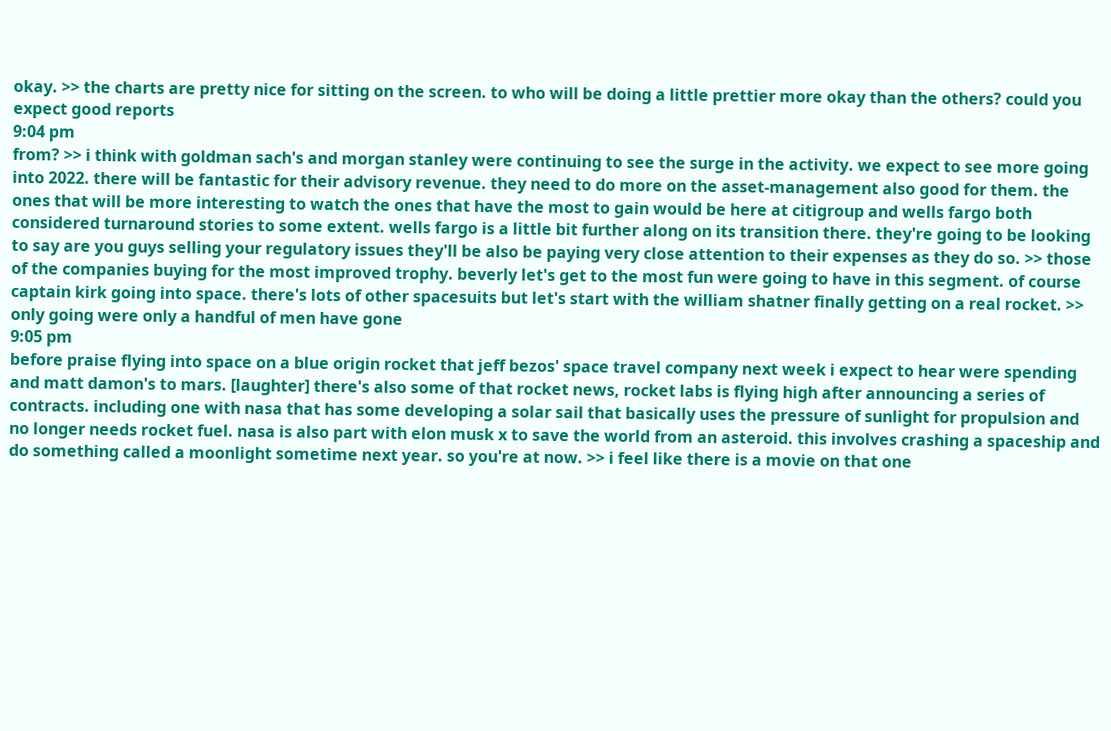okay. >> the charts are pretty nice for sitting on the screen. to who will be doing a little prettier more okay than the others? could you expect good reports
9:04 pm
from? >> i think with goldman sach's and morgan stanley were continuing to see the surge in the activity. we expect to see more going into 2022. there will be fantastic for their advisory revenue. they need to do more on the asset-management also good for them. the ones that will be more interesting to watch the ones that have the most to gain would be here at citigroup and wells fargo both considered turnaround stories to some extent. wells fargo is a little bit further along on its transition there. they're going to be looking to say are you guys selling your regulatory issues they'll be also be paying very close attention to their expenses as they do so. >> those of the companies buying for the most improved trophy. beverly let's get to the most fun were going to have in this segment. of course captain kirk going into space. there's lots of other spacesuits but let's start with the william shatner finally getting on a real rocket. >> only going were only a handful of men have gone
9:05 pm
before praise flying into space on a blue origin rocket that jeff bezos' space travel company next week i expect to hear were spending and matt damon's to mars. [laughter] there's also some of that rocket news, rocket labs is flying high after announcing a series of contracts. including one with nasa that has some developing a solar sail that basically uses the pressure of sunlight for propulsion and no longer needs rocket fuel. nasa is also part with elon musk x to save the world from an asteroid. this involves crashing a spaceship and do something called a moonlight sometime next year. so you're at now. >> i feel like there is a movie on that one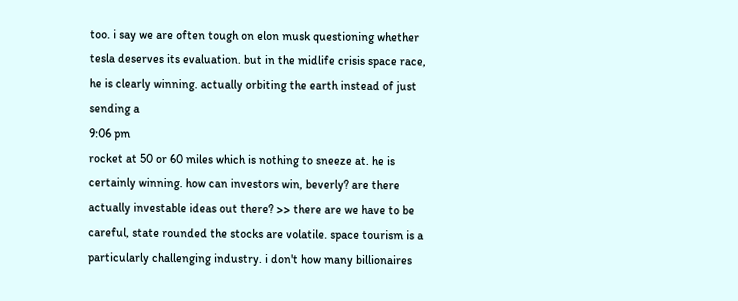too. i say we are often tough on elon musk questioning whether tesla deserves its evaluation. but in the midlife crisis space race, he is clearly winning. actually orbiting the earth instead of just sending a
9:06 pm
rocket at 50 or 60 miles which is nothing to sneeze at. he is certainly winning. how can investors win, beverly? are there actually investable ideas out there? >> there are we have to be careful, state rounded the stocks are volatile. space tourism is a particularly challenging industry. i don't how many billionaires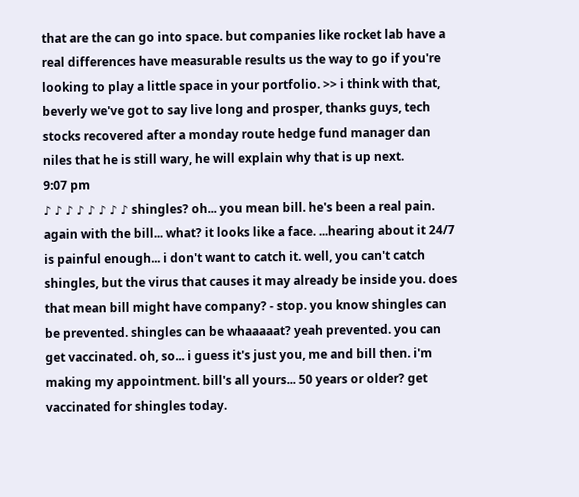that are the can go into space. but companies like rocket lab have a real differences have measurable results us the way to go if you're looking to play a little space in your portfolio. >> i think with that, beverly we've got to say live long and prosper, thanks guys, tech stocks recovered after a monday route hedge fund manager dan niles that he is still wary, he will explain why that is up next.
9:07 pm
♪ ♪ ♪ ♪ ♪ ♪ ♪ ♪ shingles? oh... you mean bill. he's been a real pain. again with the bill... what? it looks like a face. ...hearing about it 24/7 is painful enough... i don't want to catch it. well, you can't catch shingles, but the virus that causes it may already be inside you. does that mean bill might have company? - stop. you know shingles can be prevented. shingles can be whaaaaat? yeah prevented. you can get vaccinated. oh, so... i guess it's just you, me and bill then. i'm making my appointment. bill's all yours... 50 years or older? get vaccinated for shingles today.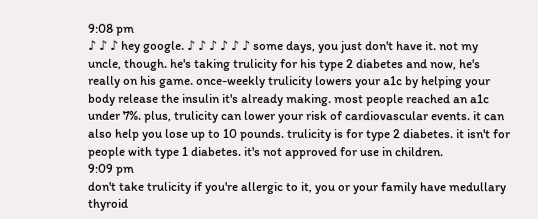9:08 pm
♪ ♪ ♪ hey google. ♪ ♪ ♪ ♪ ♪ ♪ some days, you just don't have it. not my uncle, though. he's taking trulicity for his type 2 diabetes and now, he's really on his game. once-weekly trulicity lowers your a1c by helping your body release the insulin it's already making. most people reached an a1c under 7%. plus, trulicity can lower your risk of cardiovascular events. it can also help you lose up to 10 pounds. trulicity is for type 2 diabetes. it isn't for people with type 1 diabetes. it's not approved for use in children.
9:09 pm
don't take trulicity if you're allergic to it, you or your family have medullary thyroid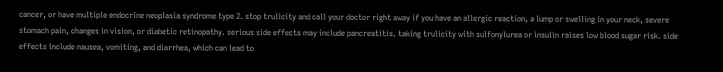cancer, or have multiple endocrine neoplasia syndrome type 2. stop trulicity and call your doctor right away if you have an allergic reaction, a lump or swelling in your neck, severe stomach pain, changes in vision, or diabetic retinopathy. serious side effects may include pancreatitis. taking trulicity with sulfonylurea or insulin raises low blood sugar risk. side effects include nausea, vomiting, and diarrhea, which can lead to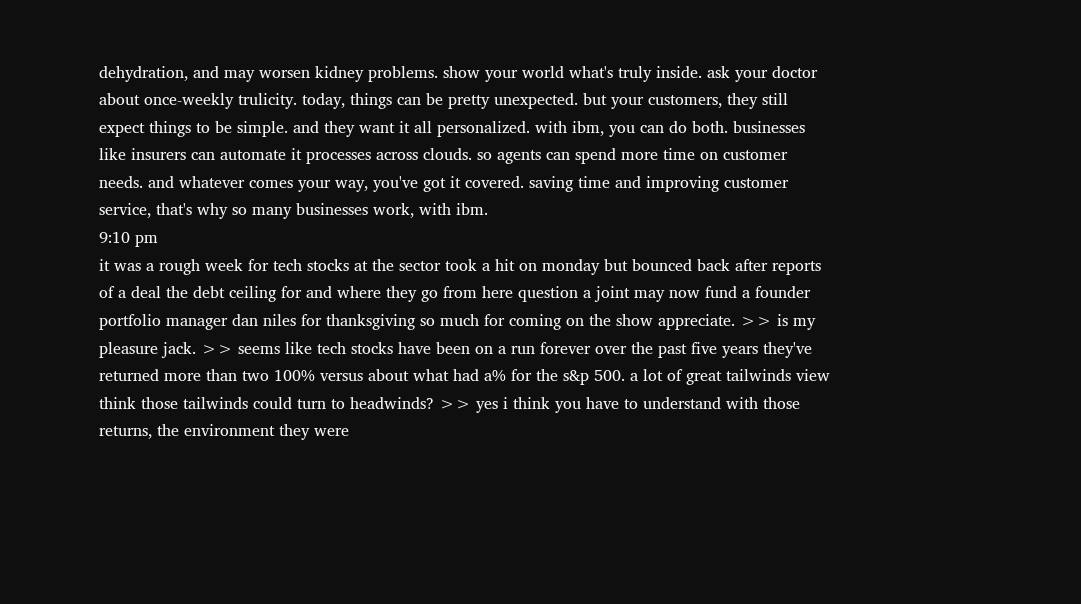dehydration, and may worsen kidney problems. show your world what's truly inside. ask your doctor about once-weekly trulicity. today, things can be pretty unexpected. but your customers, they still expect things to be simple. and they want it all personalized. with ibm, you can do both. businesses like insurers can automate it processes across clouds. so agents can spend more time on customer needs. and whatever comes your way, you've got it covered. saving time and improving customer service, that's why so many businesses work, with ibm.
9:10 pm
it was a rough week for tech stocks at the sector took a hit on monday but bounced back after reports of a deal the debt ceiling for and where they go from here question a joint may now fund a founder portfolio manager dan niles for thanksgiving so much for coming on the show appreciate. >> is my pleasure jack. >> seems like tech stocks have been on a run forever over the past five years they've returned more than two 100% versus about what had a% for the s&p 500. a lot of great tailwinds view think those tailwinds could turn to headwinds? >> yes i think you have to understand with those returns, the environment they were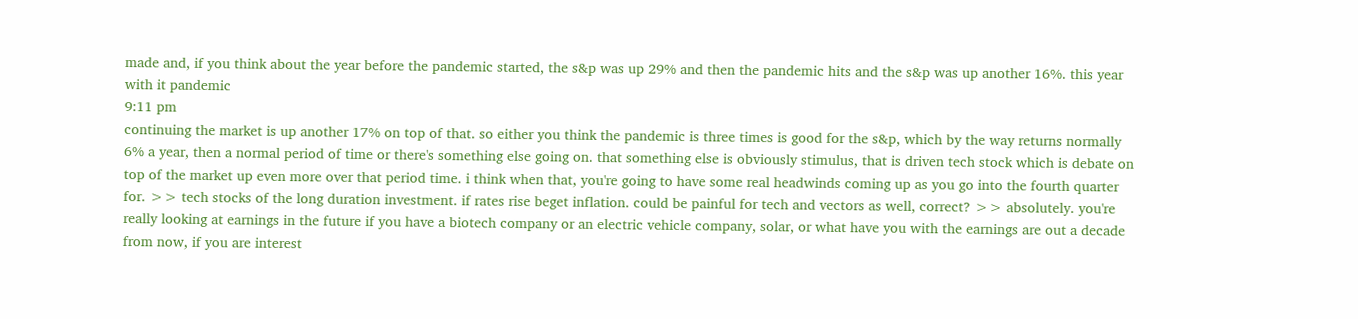made and, if you think about the year before the pandemic started, the s&p was up 29% and then the pandemic hits and the s&p was up another 16%. this year with it pandemic
9:11 pm
continuing the market is up another 17% on top of that. so either you think the pandemic is three times is good for the s&p, which by the way returns normally 6% a year, then a normal period of time or there's something else going on. that something else is obviously stimulus, that is driven tech stock which is debate on top of the market up even more over that period time. i think when that, you're going to have some real headwinds coming up as you go into the fourth quarter for. >> tech stocks of the long duration investment. if rates rise beget inflation. could be painful for tech and vectors as well, correct? >> absolutely. you're really looking at earnings in the future if you have a biotech company or an electric vehicle company, solar, or what have you with the earnings are out a decade from now, if you are interest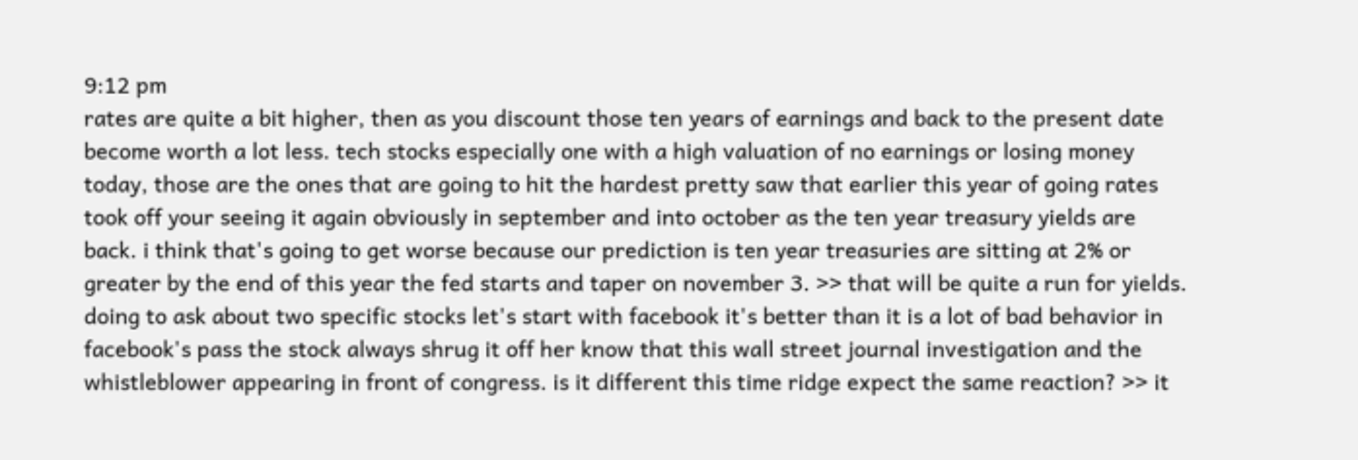9:12 pm
rates are quite a bit higher, then as you discount those ten years of earnings and back to the present date become worth a lot less. tech stocks especially one with a high valuation of no earnings or losing money today, those are the ones that are going to hit the hardest pretty saw that earlier this year of going rates took off your seeing it again obviously in september and into october as the ten year treasury yields are back. i think that's going to get worse because our prediction is ten year treasuries are sitting at 2% or greater by the end of this year the fed starts and taper on november 3. >> that will be quite a run for yields. doing to ask about two specific stocks let's start with facebook it's better than it is a lot of bad behavior in facebook's pass the stock always shrug it off her know that this wall street journal investigation and the whistleblower appearing in front of congress. is it different this time ridge expect the same reaction? >> it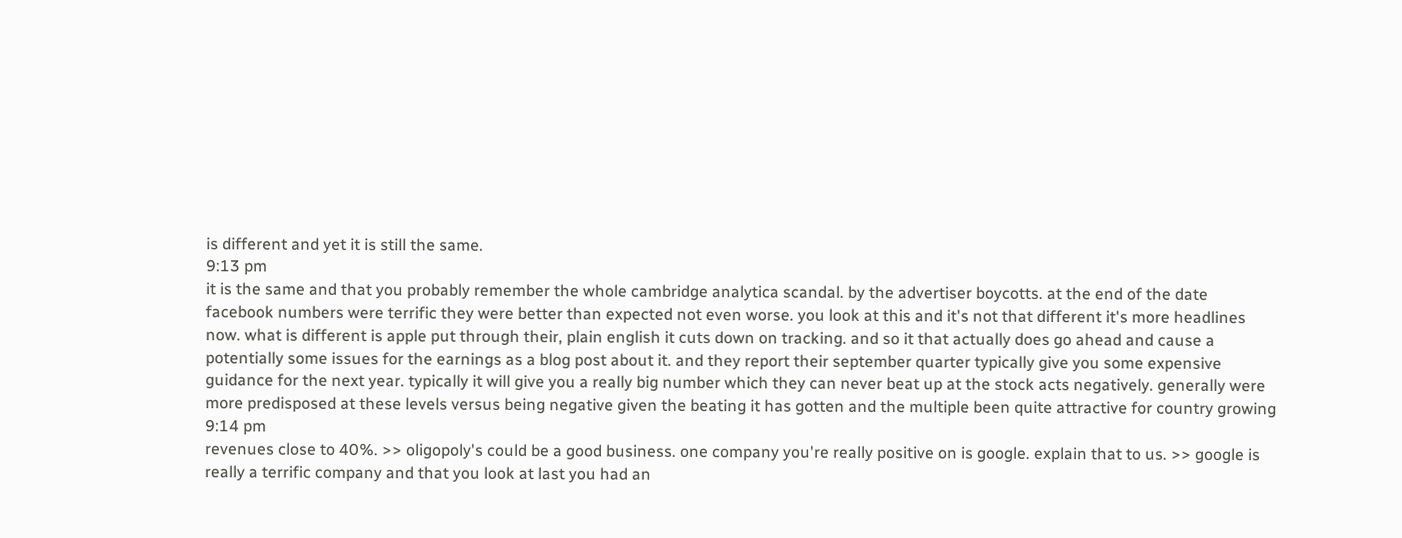is different and yet it is still the same.
9:13 pm
it is the same and that you probably remember the whole cambridge analytica scandal. by the advertiser boycotts. at the end of the date facebook numbers were terrific they were better than expected not even worse. you look at this and it's not that different it's more headlines now. what is different is apple put through their, plain english it cuts down on tracking. and so it that actually does go ahead and cause a potentially some issues for the earnings as a blog post about it. and they report their september quarter typically give you some expensive guidance for the next year. typically it will give you a really big number which they can never beat up at the stock acts negatively. generally were more predisposed at these levels versus being negative given the beating it has gotten and the multiple been quite attractive for country growing
9:14 pm
revenues close to 40%. >> oligopoly's could be a good business. one company you're really positive on is google. explain that to us. >> google is really a terrific company and that you look at last you had an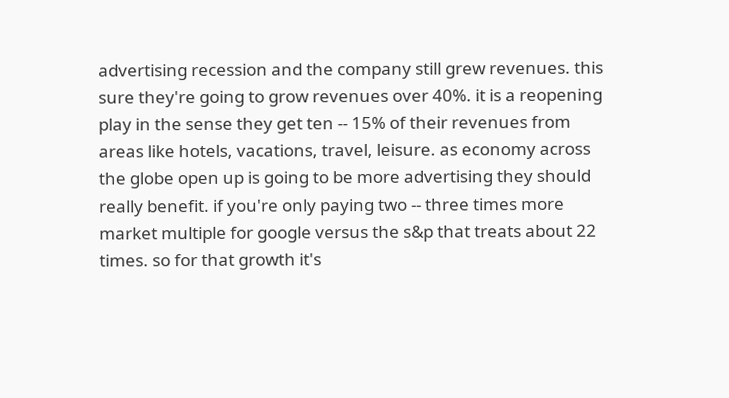advertising recession and the company still grew revenues. this sure they're going to grow revenues over 40%. it is a reopening play in the sense they get ten -- 15% of their revenues from areas like hotels, vacations, travel, leisure. as economy across the globe open up is going to be more advertising they should really benefit. if you're only paying two -- three times more market multiple for google versus the s&p that treats about 22 times. so for that growth it's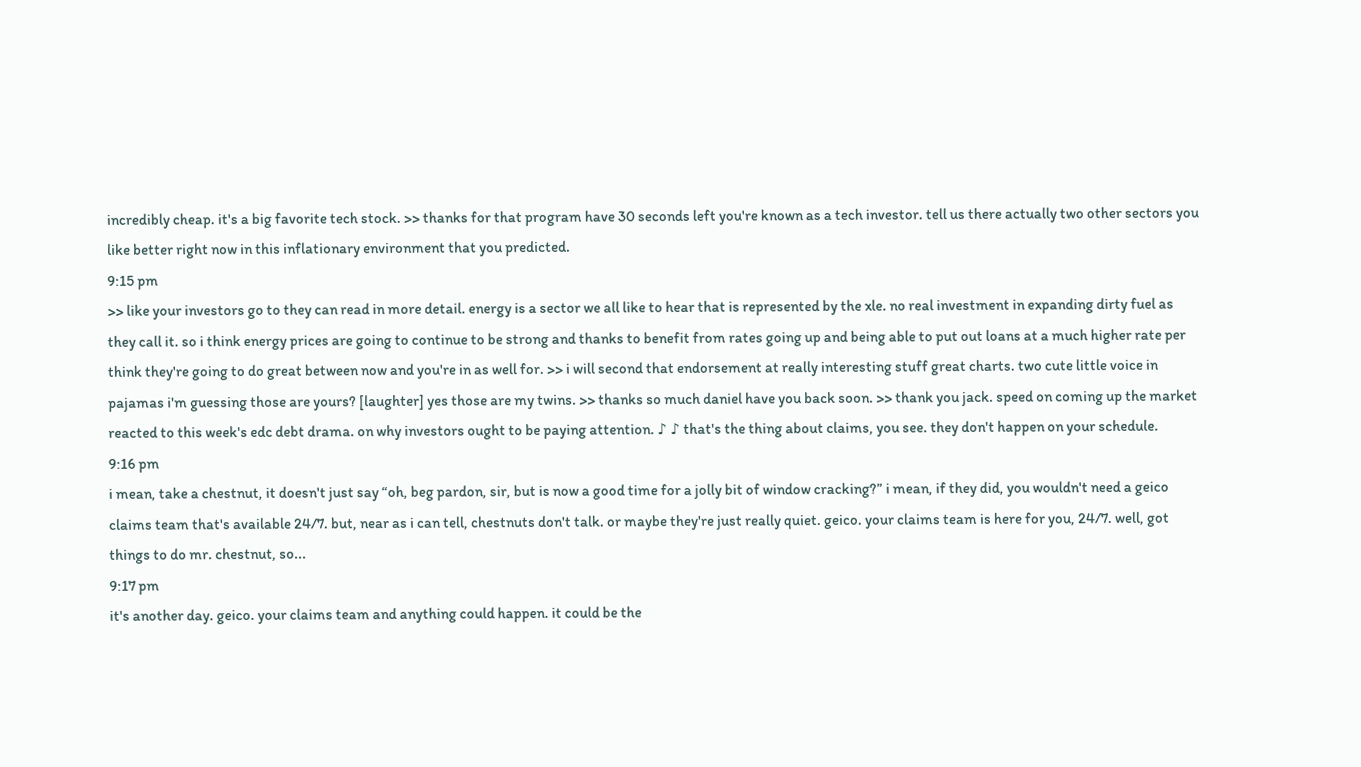incredibly cheap. it's a big favorite tech stock. >> thanks for that program have 30 seconds left you're known as a tech investor. tell us there actually two other sectors you like better right now in this inflationary environment that you predicted.
9:15 pm
>> like your investors go to they can read in more detail. energy is a sector we all like to hear that is represented by the xle. no real investment in expanding dirty fuel as they call it. so i think energy prices are going to continue to be strong and thanks to benefit from rates going up and being able to put out loans at a much higher rate per think they're going to do great between now and you're in as well for. >> i will second that endorsement at really interesting stuff great charts. two cute little voice in pajamas i'm guessing those are yours? [laughter] yes those are my twins. >> thanks so much daniel have you back soon. >> thank you jack. speed on coming up the market reacted to this week's edc debt drama. on why investors ought to be paying attention. ♪ ♪ that's the thing about claims, you see. they don't happen on your schedule.
9:16 pm
i mean, take a chestnut, it doesn't just say “oh, beg pardon, sir, but is now a good time for a jolly bit of window cracking?” i mean, if they did, you wouldn't need a geico claims team that's available 24/7. but, near as i can tell, chestnuts don't talk. or maybe they're just really quiet. geico. your claims team is here for you, 24/7. well, got things to do mr. chestnut, so...
9:17 pm
it's another day. geico. your claims team and anything could happen. it could be the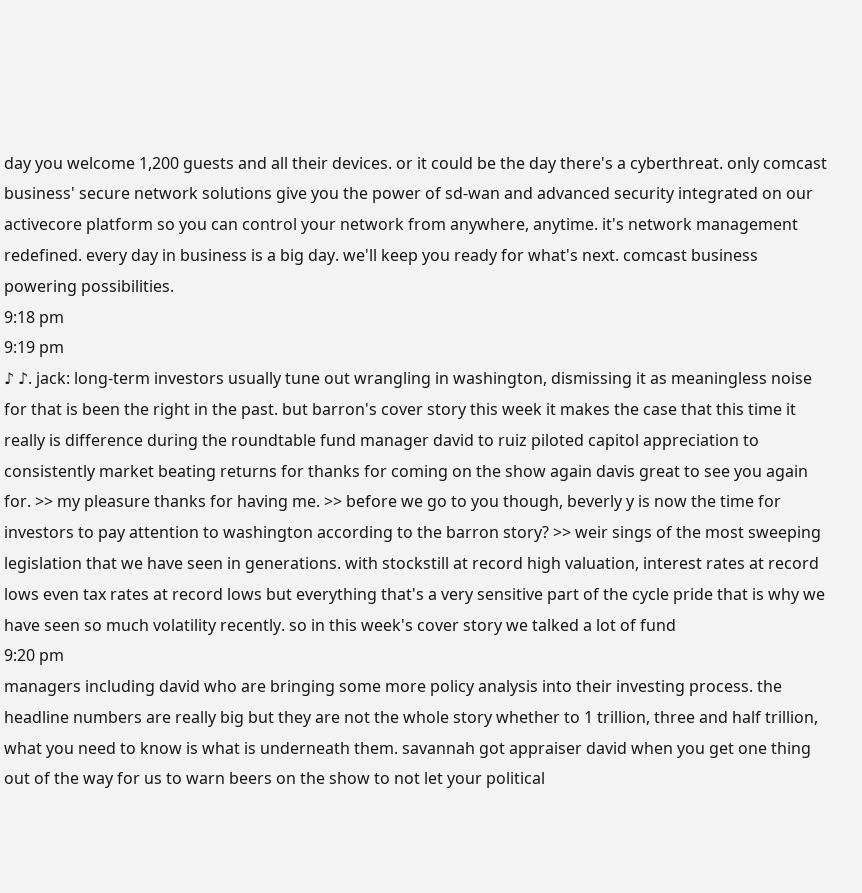day you welcome 1,200 guests and all their devices. or it could be the day there's a cyberthreat. only comcast business' secure network solutions give you the power of sd-wan and advanced security integrated on our activecore platform so you can control your network from anywhere, anytime. it's network management redefined. every day in business is a big day. we'll keep you ready for what's next. comcast business powering possibilities.
9:18 pm
9:19 pm
♪ ♪. jack: long-term investors usually tune out wrangling in washington, dismissing it as meaningless noise for that is been the right in the past. but barron's cover story this week it makes the case that this time it really is difference during the roundtable fund manager david to ruiz piloted capitol appreciation to consistently market beating returns for thanks for coming on the show again davis great to see you again for. >> my pleasure thanks for having me. >> before we go to you though, beverly y is now the time for investors to pay attention to washington according to the barron story? >> weir sings of the most sweeping legislation that we have seen in generations. with stockstill at record high valuation, interest rates at record lows even tax rates at record lows but everything that's a very sensitive part of the cycle pride that is why we have seen so much volatility recently. so in this week's cover story we talked a lot of fund
9:20 pm
managers including david who are bringing some more policy analysis into their investing process. the headline numbers are really big but they are not the whole story whether to 1 trillion, three and half trillion, what you need to know is what is underneath them. savannah got appraiser david when you get one thing out of the way for us to warn beers on the show to not let your political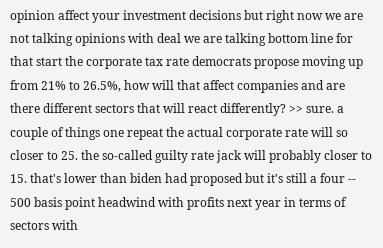opinion affect your investment decisions but right now we are not talking opinions with deal we are talking bottom line for that start the corporate tax rate democrats propose moving up from 21% to 26.5%, how will that affect companies and are there different sectors that will react differently? >> sure. a couple of things one repeat the actual corporate rate will so closer to 25. the so-called guilty rate jack will probably closer to 15. that's lower than biden had proposed but it's still a four -- 500 basis point headwind with profits next year in terms of sectors with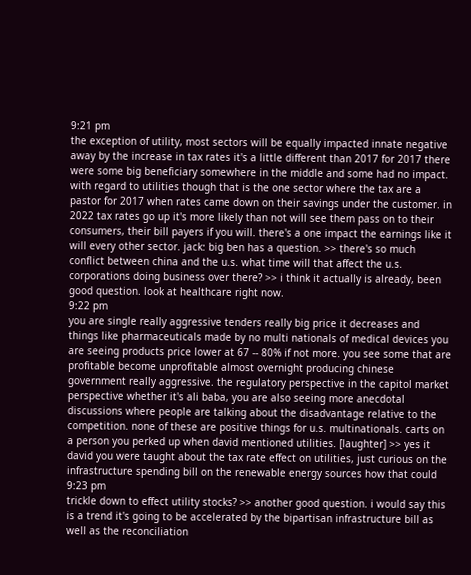9:21 pm
the exception of utility, most sectors will be equally impacted innate negative away by the increase in tax rates it's a little different than 2017 for 2017 there were some big beneficiary somewhere in the middle and some had no impact. with regard to utilities though that is the one sector where the tax are a pastor for 2017 when rates came down on their savings under the customer. in 2022 tax rates go up it's more likely than not will see them pass on to their consumers, their bill payers if you will. there's a one impact the earnings like it will every other sector. jack: big ben has a question. >> there's so much conflict between china and the u.s. what time will that affect the u.s. corporations doing business over there? >> i think it actually is already, been good question. look at healthcare right now.
9:22 pm
you are single really aggressive tenders really big price it decreases and things like pharmaceuticals made by no multi nationals of medical devices you are seeing products price lower at 67 -- 80% if not more. you see some that are profitable become unprofitable almost overnight producing chinese government really aggressive. the regulatory perspective in the capitol market perspective whether it's ali baba, you are also seeing more anecdotal discussions where people are talking about the disadvantage relative to the competition. none of these are positive things for u.s. multinationals. carts on a person you perked up when david mentioned utilities. [laughter] >> yes it david you were taught about the tax rate effect on utilities, just curious on the infrastructure spending bill on the renewable energy sources how that could
9:23 pm
trickle down to effect utility stocks? >> another good question. i would say this is a trend it's going to be accelerated by the bipartisan infrastructure bill as well as the reconciliation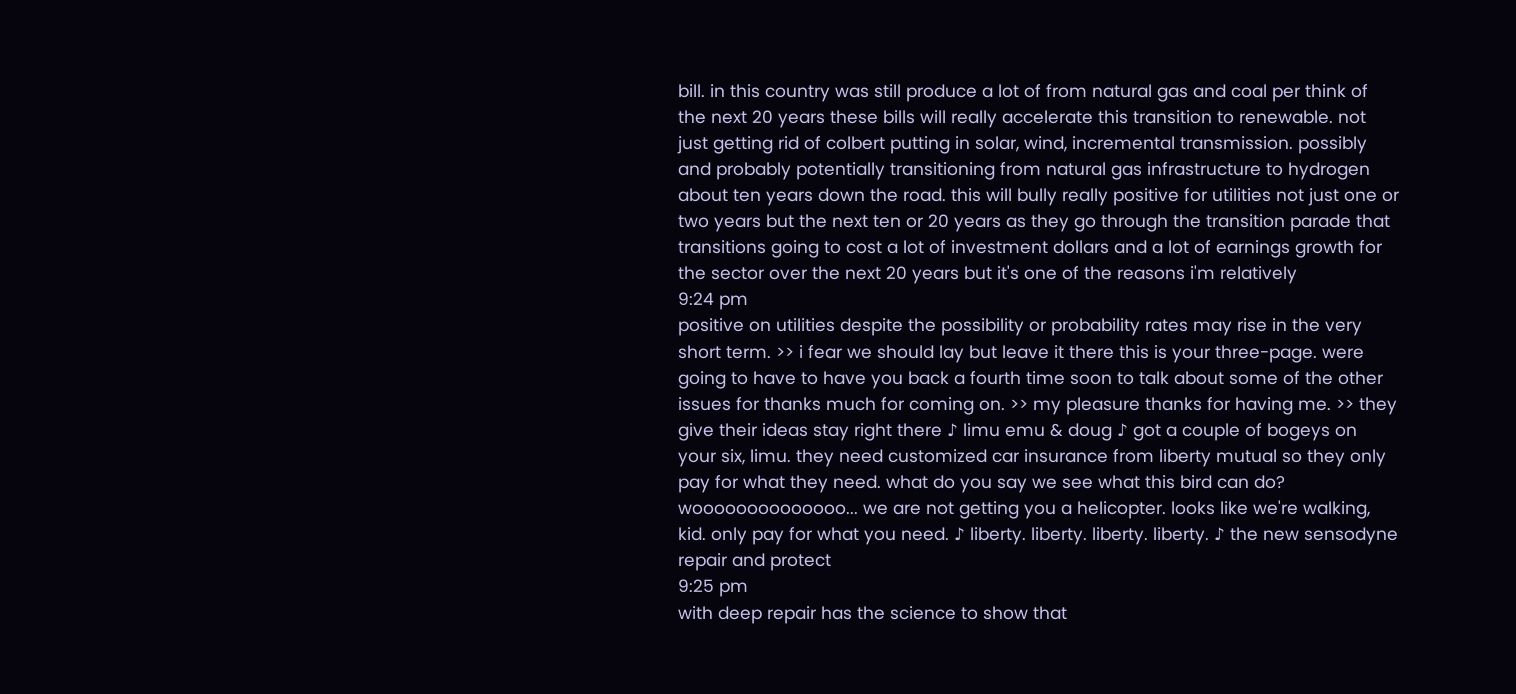bill. in this country was still produce a lot of from natural gas and coal per think of the next 20 years these bills will really accelerate this transition to renewable. not just getting rid of colbert putting in solar, wind, incremental transmission. possibly and probably potentially transitioning from natural gas infrastructure to hydrogen about ten years down the road. this will bully really positive for utilities not just one or two years but the next ten or 20 years as they go through the transition parade that transitions going to cost a lot of investment dollars and a lot of earnings growth for the sector over the next 20 years but it's one of the reasons i'm relatively
9:24 pm
positive on utilities despite the possibility or probability rates may rise in the very short term. >> i fear we should lay but leave it there this is your three-page. were going to have to have you back a fourth time soon to talk about some of the other issues for thanks much for coming on. >> my pleasure thanks for having me. >> they give their ideas stay right there ♪ limu emu & doug ♪ got a couple of bogeys on your six, limu. they need customized car insurance from liberty mutual so they only pay for what they need. what do you say we see what this bird can do? woooooooooooooo... we are not getting you a helicopter. looks like we're walking, kid. only pay for what you need. ♪ liberty. liberty. liberty. liberty. ♪ the new sensodyne repair and protect
9:25 pm
with deep repair has the science to show that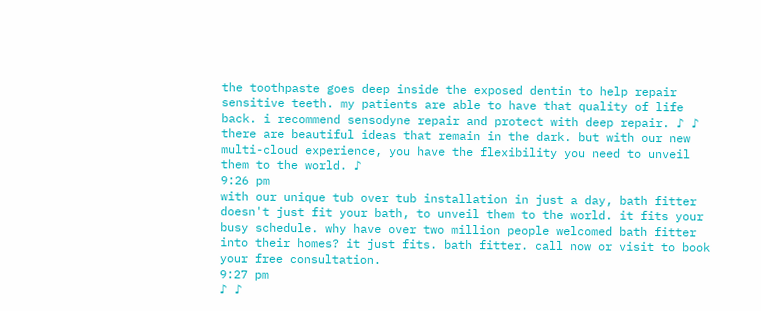the toothpaste goes deep inside the exposed dentin to help repair sensitive teeth. my patients are able to have that quality of life back. i recommend sensodyne repair and protect with deep repair. ♪ ♪ there are beautiful ideas that remain in the dark. but with our new multi-cloud experience, you have the flexibility you need to unveil them to the world. ♪
9:26 pm
with our unique tub over tub installation in just a day, bath fitter doesn't just fit your bath, to unveil them to the world. it fits your busy schedule. why have over two million people welcomed bath fitter into their homes? it just fits. bath fitter. call now or visit to book your free consultation.
9:27 pm
♪ ♪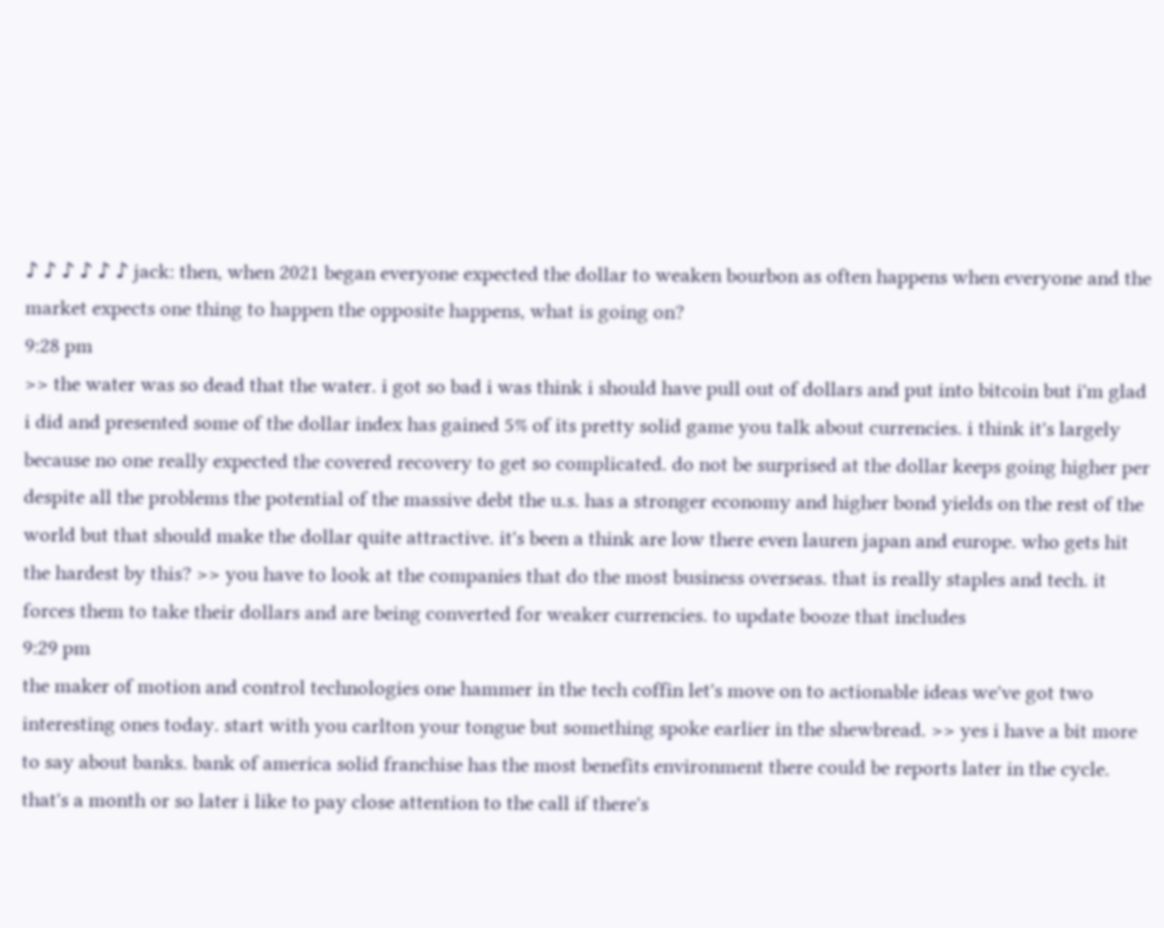♪ ♪ ♪ ♪ ♪ ♪ jack: then, when 2021 began everyone expected the dollar to weaken bourbon as often happens when everyone and the market expects one thing to happen the opposite happens, what is going on?
9:28 pm
>> the water was so dead that the water. i got so bad i was think i should have pull out of dollars and put into bitcoin but i'm glad i did and presented some of the dollar index has gained 5% of its pretty solid game you talk about currencies. i think it's largely because no one really expected the covered recovery to get so complicated. do not be surprised at the dollar keeps going higher per despite all the problems the potential of the massive debt the u.s. has a stronger economy and higher bond yields on the rest of the world but that should make the dollar quite attractive. it's been a think are low there even lauren japan and europe. who gets hit the hardest by this? >> you have to look at the companies that do the most business overseas. that is really staples and tech. it forces them to take their dollars and are being converted for weaker currencies. to update booze that includes
9:29 pm
the maker of motion and control technologies one hammer in the tech coffin let's move on to actionable ideas we've got two interesting ones today. start with you carlton your tongue but something spoke earlier in the shewbread. >> yes i have a bit more to say about banks. bank of america solid franchise has the most benefits environment there could be reports later in the cycle. that's a month or so later i like to pay close attention to the call if there's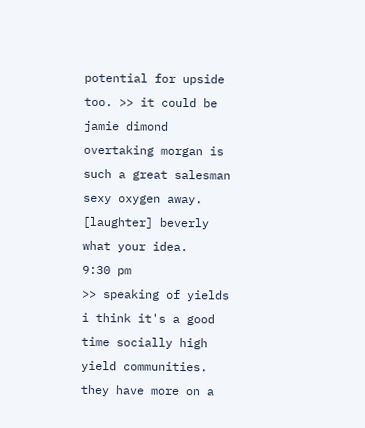potential for upside too. >> it could be jamie dimond overtaking morgan is such a great salesman sexy oxygen away. [laughter] beverly what your idea.
9:30 pm
>> speaking of yields i think it's a good time socially high yield communities. they have more on a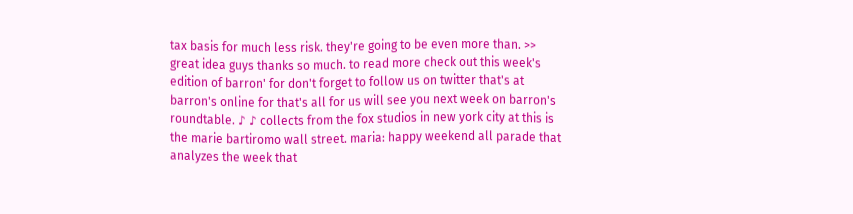tax basis for much less risk. they're going to be even more than. >> great idea guys thanks so much. to read more check out this week's edition of barron' for don't forget to follow us on twitter that's at barron's online for that's all for us will see you next week on barron's roundtable. ♪ ♪ collects from the fox studios in new york city at this is the marie bartiromo wall street. maria: happy weekend all parade that analyzes the week that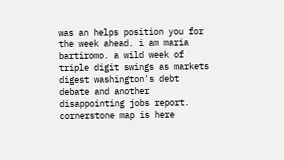was an helps position you for the week ahead. i am maria bartiromo. a wild week of triple digit swings as markets digest washington's debt debate and another disappointing jobs report. cornerstone map is here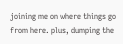joining me on where things go from here. plus, dumping the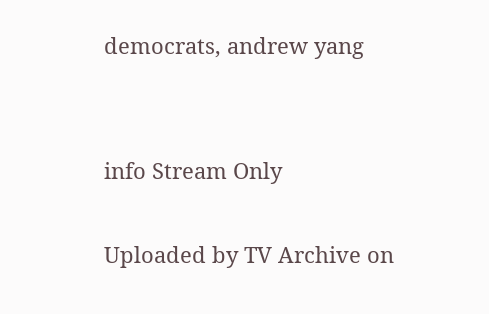democrats, andrew yang


info Stream Only

Uploaded by TV Archive on